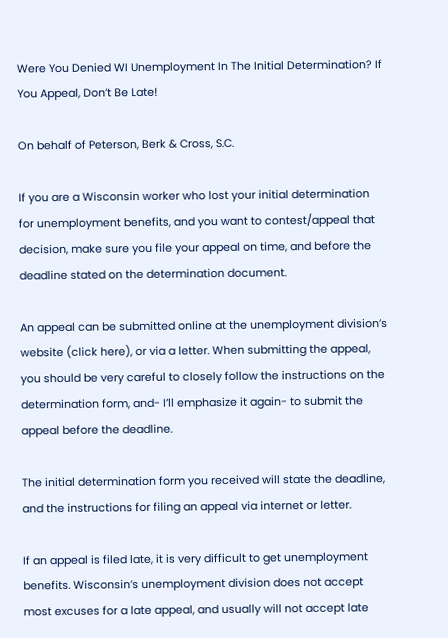Were You Denied WI Unemployment In The Initial Determination? If You Appeal, Don’t Be Late!

On behalf of Peterson, Berk & Cross, S.C.

If you are a Wisconsin worker who lost your initial determination for unemployment benefits, and you want to contest/appeal that decision, make sure you file your appeal on time, and before the deadline stated on the determination document.

An appeal can be submitted online at the unemployment division’s website (click here), or via a letter. When submitting the appeal, you should be very careful to closely follow the instructions on the determination form, and- I’ll emphasize it again- to submit the appeal before the deadline.

The initial determination form you received will state the deadline, and the instructions for filing an appeal via internet or letter.

If an appeal is filed late, it is very difficult to get unemployment benefits. Wisconsin’s unemployment division does not accept most excuses for a late appeal, and usually will not accept late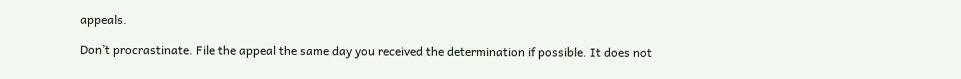appeals.

Don’t procrastinate. File the appeal the same day you received the determination if possible. It does not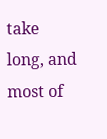take long, and most of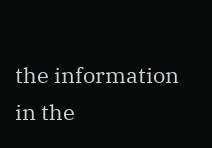the information in the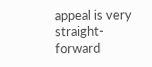appeal is very straight-forward